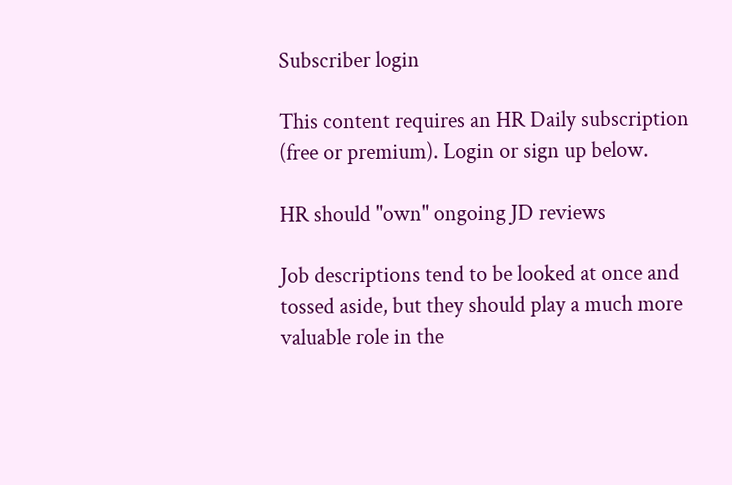Subscriber login

This content requires an HR Daily subscription (free or premium). Login or sign up below.

HR should "own" ongoing JD reviews

Job descriptions tend to be looked at once and tossed aside, but they should play a much more valuable role in the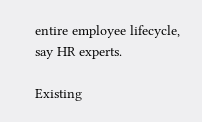entire employee lifecycle, say HR experts.

Existing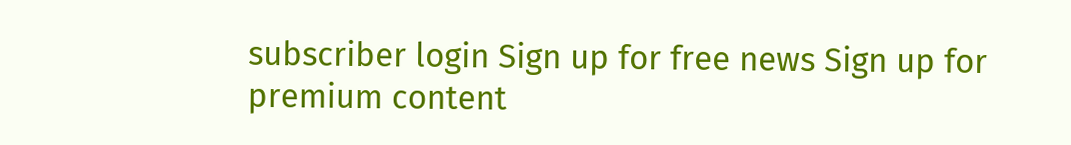subscriber login Sign up for free news Sign up for premium content